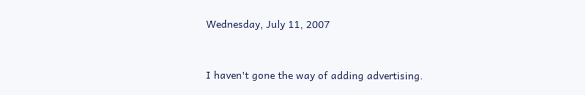Wednesday, July 11, 2007


I haven't gone the way of adding advertising.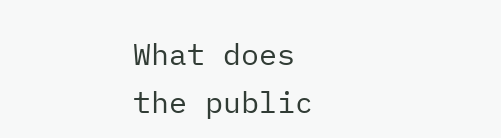What does the public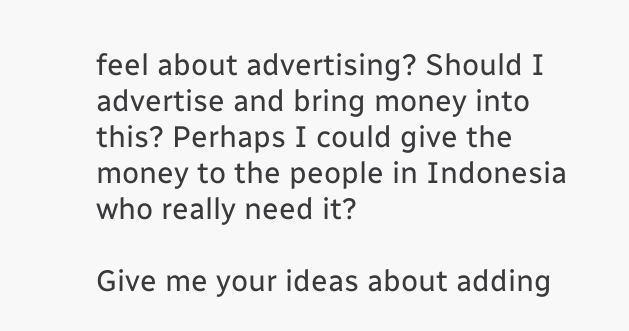feel about advertising? Should I advertise and bring money into this? Perhaps I could give the money to the people in Indonesia who really need it?

Give me your ideas about adding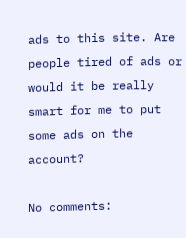ads to this site. Are people tired of ads or would it be really smart for me to put some ads on the account?

No comments: